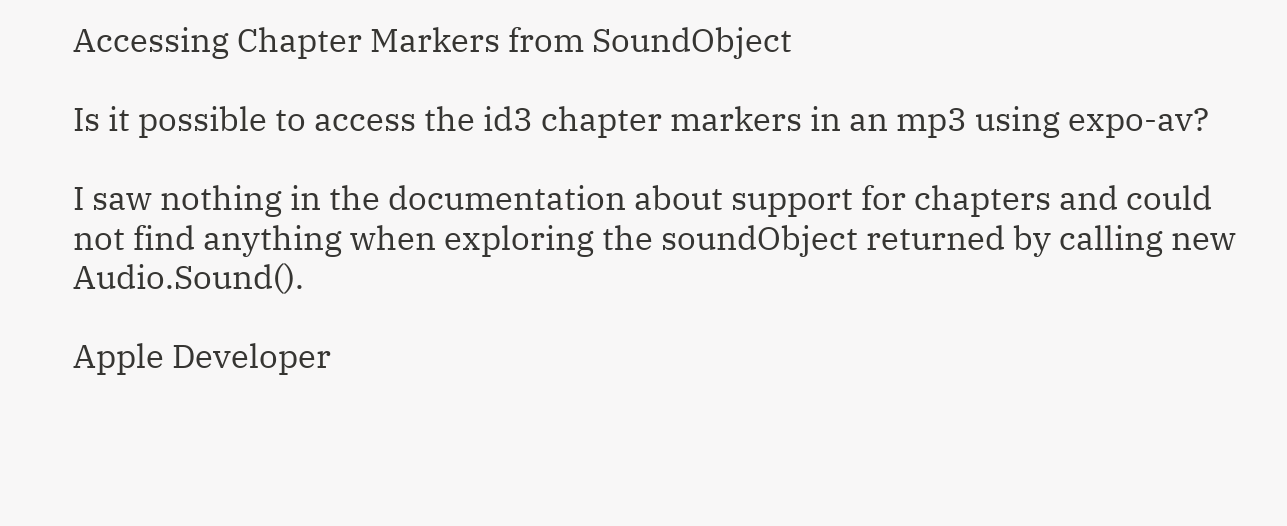Accessing Chapter Markers from SoundObject

Is it possible to access the id3 chapter markers in an mp3 using expo-av?

I saw nothing in the documentation about support for chapters and could not find anything when exploring the soundObject returned by calling new Audio.Sound().

Apple Developer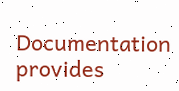Documentation provides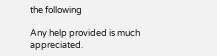the following

Any help provided is much appreciated.